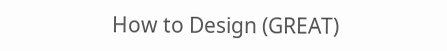How to Design (GREAT)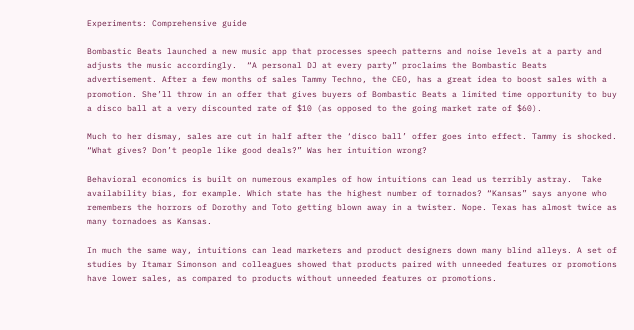Experiments: Comprehensive guide

Bombastic Beats launched a new music app that processes speech patterns and noise levels at a party and adjusts the music accordingly.  “A personal DJ at every party” proclaims the Bombastic Beats advertisement. After a few months of sales Tammy Techno, the CEO, has a great idea to boost sales with a promotion. She’ll throw in an offer that gives buyers of Bombastic Beats a limited time opportunity to buy a disco ball at a very discounted rate of $10 (as opposed to the going market rate of $60).

Much to her dismay, sales are cut in half after the ‘disco ball’ offer goes into effect. Tammy is shocked. “What gives? Don’t people like good deals?” Was her intuition wrong?

Behavioral economics is built on numerous examples of how intuitions can lead us terribly astray.  Take availability bias, for example. Which state has the highest number of tornados? “Kansas” says anyone who remembers the horrors of Dorothy and Toto getting blown away in a twister. Nope. Texas has almost twice as many tornadoes as Kansas.

In much the same way, intuitions can lead marketers and product designers down many blind alleys. A set of studies by Itamar Simonson and colleagues showed that products paired with unneeded features or promotions have lower sales, as compared to products without unneeded features or promotions.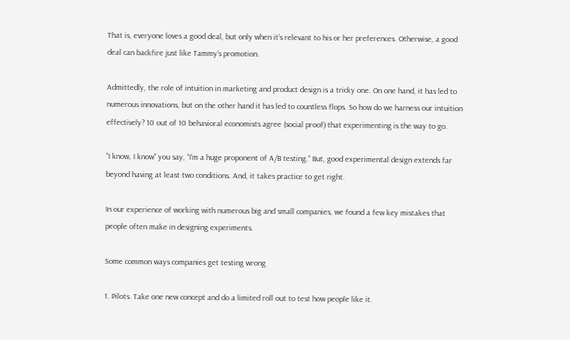That is, everyone loves a good deal, but only when it’s relevant to his or her preferences. Otherwise, a good deal can backfire just like Tammy’s promotion.

Admittedly, the role of intuition in marketing and product design is a tricky one. On one hand, it has led to numerous innovations, but on the other hand it has led to countless flops. So how do we harness our intuition effectively? 10 out of 10 behavioral economists agree (social proof) that experimenting is the way to go.

“I know, I know” you say, “I’m a huge proponent of A/B testing.” But, good experimental design extends far beyond having at least two conditions. And, it takes practice to get right.

In our experience of working with numerous big and small companies, we found a few key mistakes that people often make in designing experiments.

Some common ways companies get testing wrong

1. Pilots. Take one new concept and do a limited roll out to test how people like it.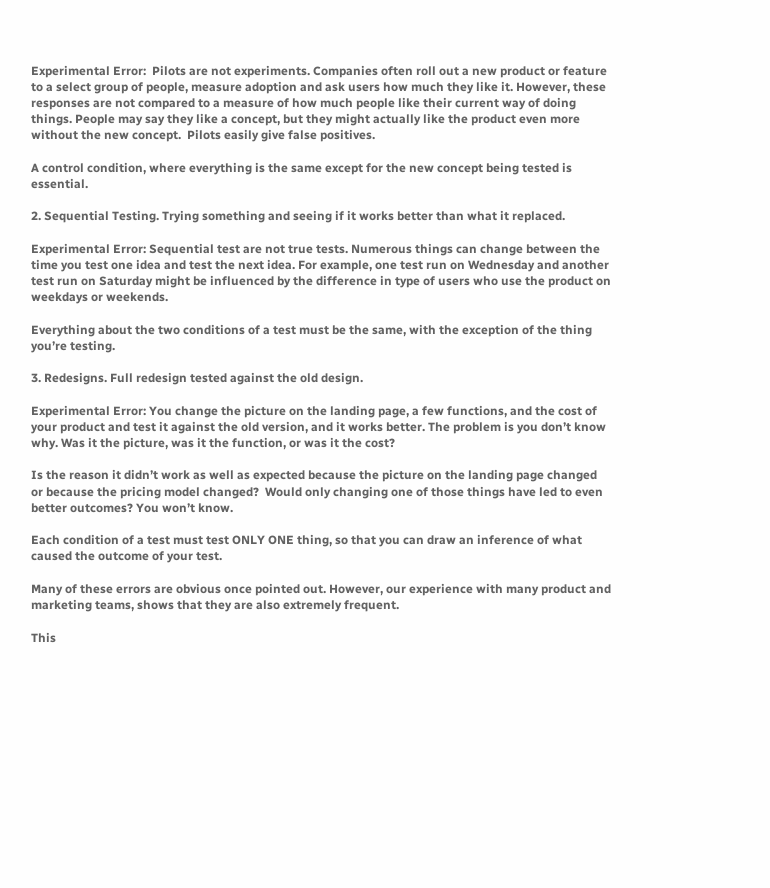Experimental Error:  Pilots are not experiments. Companies often roll out a new product or feature to a select group of people, measure adoption and ask users how much they like it. However, these responses are not compared to a measure of how much people like their current way of doing things. People may say they like a concept, but they might actually like the product even more without the new concept.  Pilots easily give false positives.

A control condition, where everything is the same except for the new concept being tested is essential.

2. Sequential Testing. Trying something and seeing if it works better than what it replaced.

Experimental Error: Sequential test are not true tests. Numerous things can change between the time you test one idea and test the next idea. For example, one test run on Wednesday and another test run on Saturday might be influenced by the difference in type of users who use the product on weekdays or weekends.

Everything about the two conditions of a test must be the same, with the exception of the thing you’re testing.

3. Redesigns. Full redesign tested against the old design.

Experimental Error: You change the picture on the landing page, a few functions, and the cost of your product and test it against the old version, and it works better. The problem is you don’t know why. Was it the picture, was it the function, or was it the cost?

Is the reason it didn’t work as well as expected because the picture on the landing page changed or because the pricing model changed?  Would only changing one of those things have led to even better outcomes? You won’t know.

Each condition of a test must test ONLY ONE thing, so that you can draw an inference of what caused the outcome of your test.

Many of these errors are obvious once pointed out. However, our experience with many product and marketing teams, shows that they are also extremely frequent.

This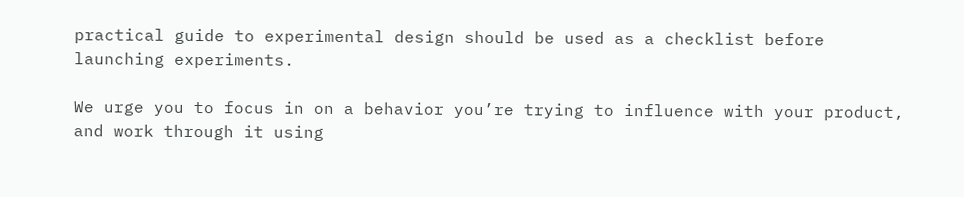practical guide to experimental design should be used as a checklist before launching experiments.

We urge you to focus in on a behavior you’re trying to influence with your product, and work through it using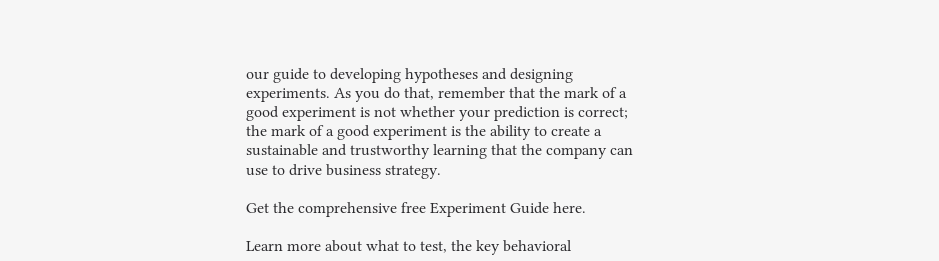our guide to developing hypotheses and designing experiments. As you do that, remember that the mark of a good experiment is not whether your prediction is correct; the mark of a good experiment is the ability to create a sustainable and trustworthy learning that the company can use to drive business strategy.

Get the comprehensive free Experiment Guide here.

Learn more about what to test, the key behavioral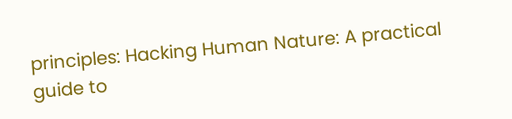principles: Hacking Human Nature: A practical guide to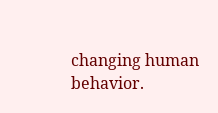changing human behavior.